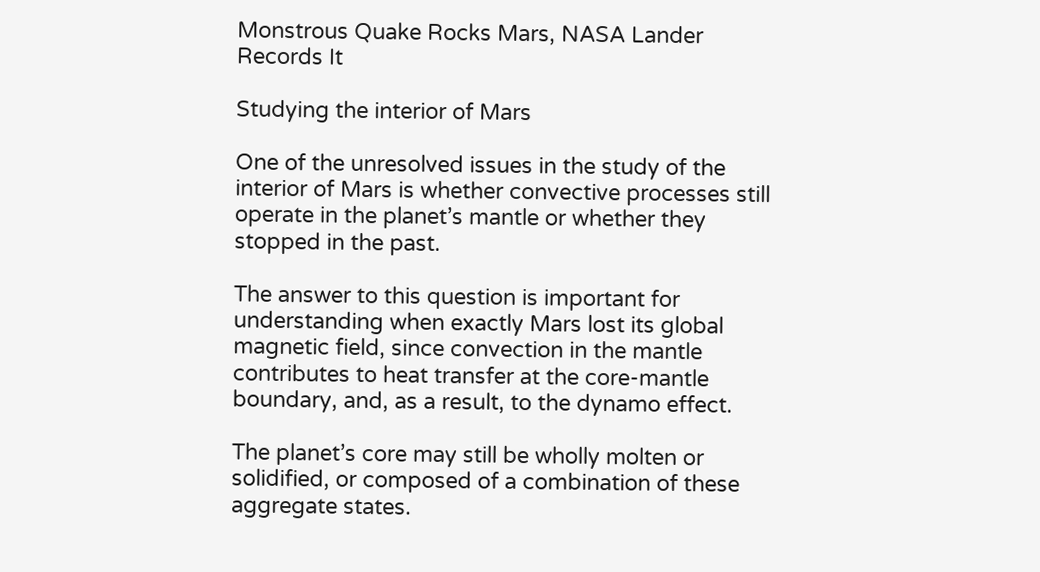Monstrous Quake Rocks Mars, NASA Lander Records It

Studying the interior of Mars

One of the unresolved issues in the study of the interior of Mars is whether convective processes still operate in the planet’s mantle or whether they stopped in the past.

The answer to this question is important for understanding when exactly Mars lost its global magnetic field, since convection in the mantle contributes to heat transfer at the core-mantle boundary, and, as a result, to the dynamo effect.

The planet’s core may still be wholly molten or solidified, or composed of a combination of these aggregate states.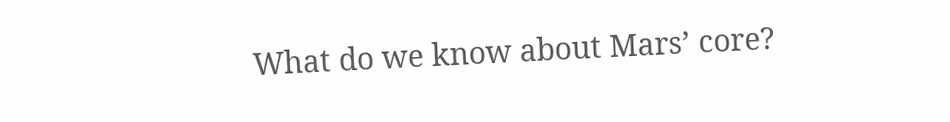What do we know about Mars’ core?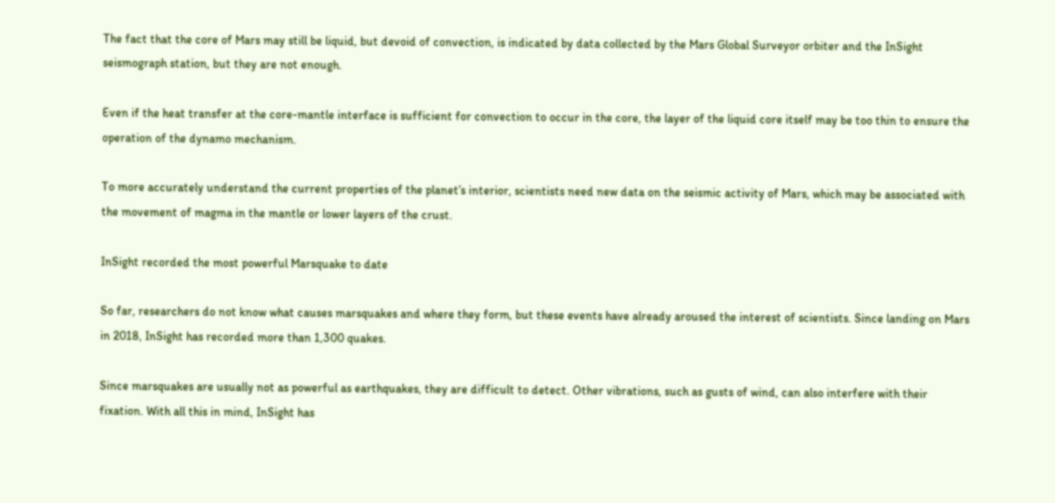The fact that the core of Mars may still be liquid, but devoid of convection, is indicated by data collected by the Mars Global Surveyor orbiter and the InSight seismograph station, but they are not enough.

Even if the heat transfer at the core-mantle interface is sufficient for convection to occur in the core, the layer of the liquid core itself may be too thin to ensure the operation of the dynamo mechanism.

To more accurately understand the current properties of the planet’s interior, scientists need new data on the seismic activity of Mars, which may be associated with the movement of magma in the mantle or lower layers of the crust.

InSight recorded the most powerful Marsquake to date

So far, researchers do not know what causes marsquakes and where they form, but these events have already aroused the interest of scientists. Since landing on Mars in 2018, InSight has recorded more than 1,300 quakes.

Since marsquakes are usually not as powerful as earthquakes, they are difficult to detect. Other vibrations, such as gusts of wind, can also interfere with their fixation. With all this in mind, InSight has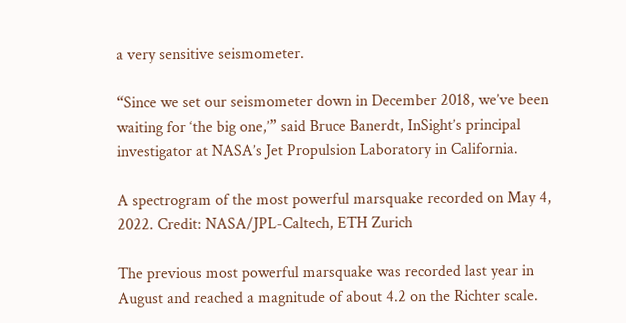a very sensitive seismometer.

“Since we set our seismometer down in December 2018, we’ve been waiting for ‘the big one,’” said Bruce Banerdt, InSight’s principal investigator at NASA’s Jet Propulsion Laboratory in California.

A spectrogram of the most powerful marsquake recorded on May 4, 2022. Credit: NASA/JPL-Caltech, ETH Zurich

The previous most powerful marsquake was recorded last year in August and reached a magnitude of about 4.2 on the Richter scale.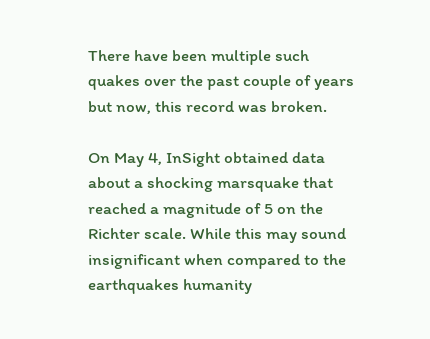There have been multiple such quakes over the past couple of years but now, this record was broken.

On May 4, InSight obtained data about a shocking marsquake that reached a magnitude of 5 on the Richter scale. While this may sound insignificant when compared to the earthquakes humanity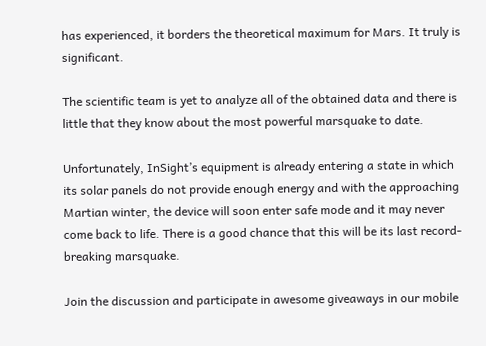has experienced, it borders the theoretical maximum for Mars. It truly is significant.

The scientific team is yet to analyze all of the obtained data and there is little that they know about the most powerful marsquake to date.

Unfortunately, InSight’s equipment is already entering a state in which its solar panels do not provide enough energy and with the approaching Martian winter, the device will soon enter safe mode and it may never come back to life. There is a good chance that this will be its last record-breaking marsquake.

Join the discussion and participate in awesome giveaways in our mobile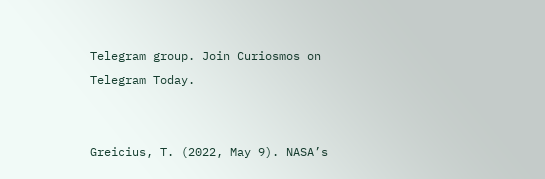Telegram group. Join Curiosmos on Telegram Today.


Greicius, T. (2022, May 9). NASA’s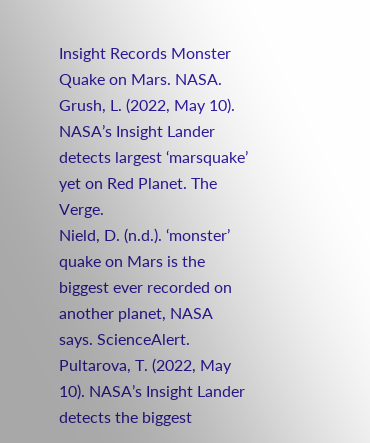Insight Records Monster Quake on Mars. NASA.
Grush, L. (2022, May 10). NASA’s Insight Lander detects largest ‘marsquake’ yet on Red Planet. The Verge.
Nield, D. (n.d.). ‘monster’ quake on Mars is the biggest ever recorded on another planet, NASA says. ScienceAlert.
Pultarova, T. (2022, May 10). NASA’s Insight Lander detects the biggest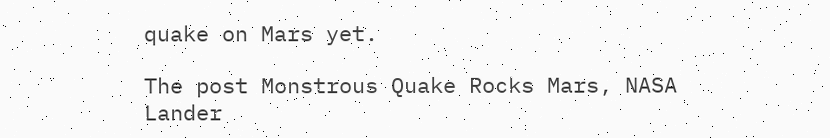quake on Mars yet.

The post Monstrous Quake Rocks Mars, NASA Lander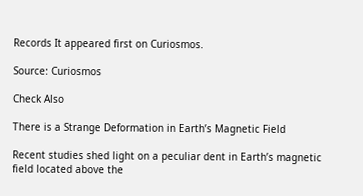Records It appeared first on Curiosmos.

Source: Curiosmos

Check Also

There is a Strange Deformation in Earth’s Magnetic Field

Recent studies shed light on a peculiar dent in Earth’s magnetic field located above the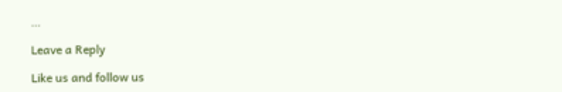…

Leave a Reply

Like us and follow us